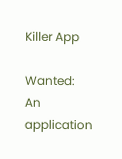Killer App

Wanted: An application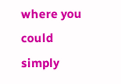where you could simply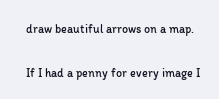draw beautiful arrows on a map.

If I had a penny for every image I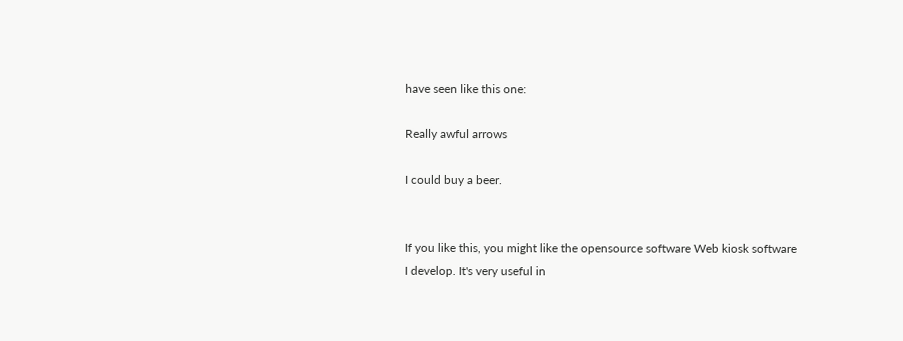have seen like this one:

Really awful arrows

I could buy a beer.


If you like this, you might like the opensource software Web kiosk software I develop. It's very useful in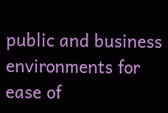public and business environments for ease of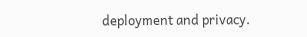deployment and privacy.